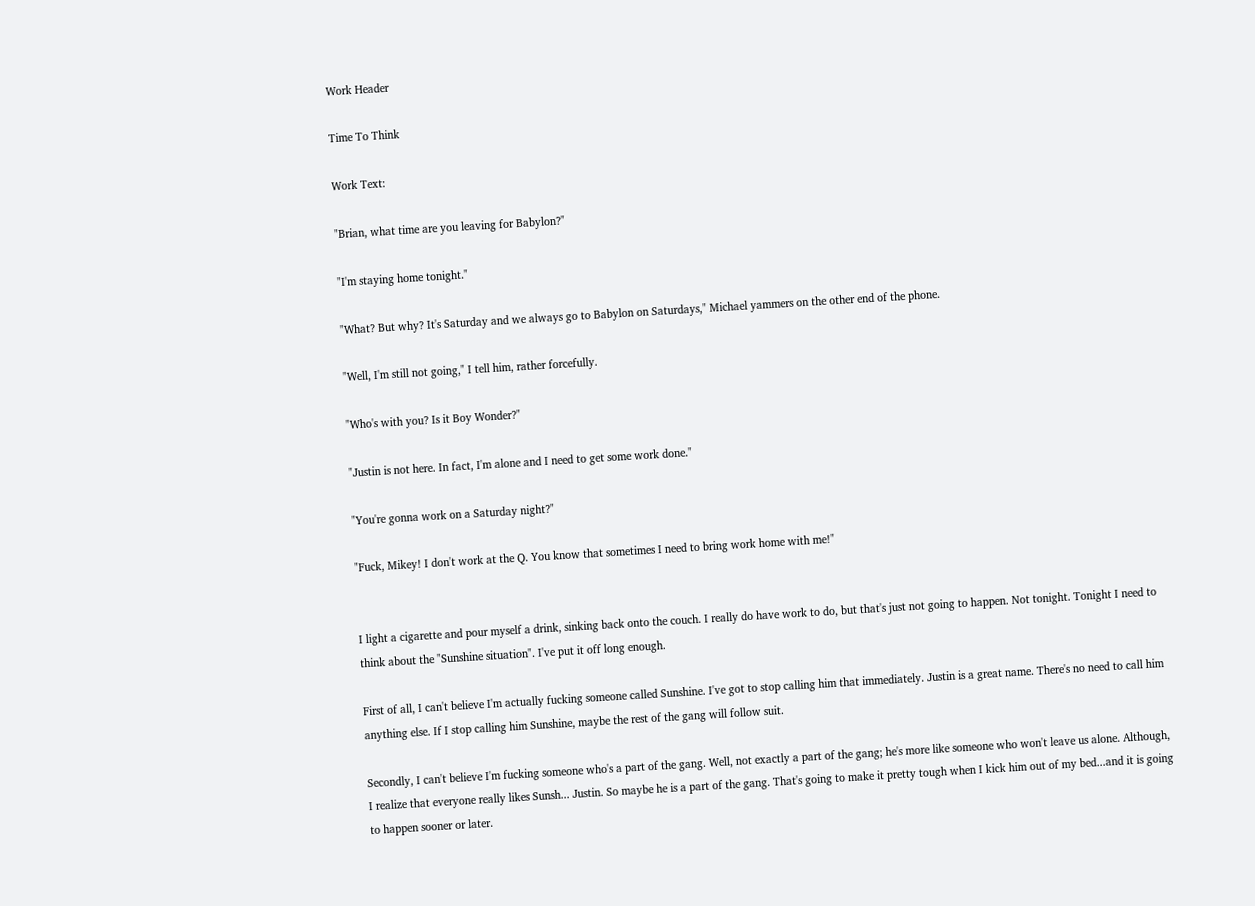Work Header

Time To Think

Work Text:

"Brian, what time are you leaving for Babylon?"

"I'm staying home tonight."

"What? But why? It's Saturday and we always go to Babylon on Saturdays," Michael yammers on the other end of the phone.

"Well, I'm still not going," I tell him, rather forcefully.

"Who's with you? Is it Boy Wonder?"

"Justin is not here. In fact, I'm alone and I need to get some work done."

"You're gonna work on a Saturday night?"

"Fuck, Mikey! I don't work at the Q. You know that sometimes I need to bring work home with me!"


I light a cigarette and pour myself a drink, sinking back onto the couch. I really do have work to do, but that's just not going to happen. Not tonight. Tonight I need to think about the "Sunshine situation". I've put it off long enough.

First of all, I can't believe I'm actually fucking someone called Sunshine. I've got to stop calling him that immediately. Justin is a great name. There's no need to call him anything else. If I stop calling him Sunshine, maybe the rest of the gang will follow suit.

Secondly, I can't believe I'm fucking someone who's a part of the gang. Well, not exactly a part of the gang; he's more like someone who won't leave us alone. Although, I realize that everyone really likes Sunsh... Justin. So maybe he is a part of the gang. That's going to make it pretty tough when I kick him out of my bed...and it is going to happen sooner or later.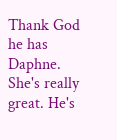Thank God he has Daphne. She's really great. He's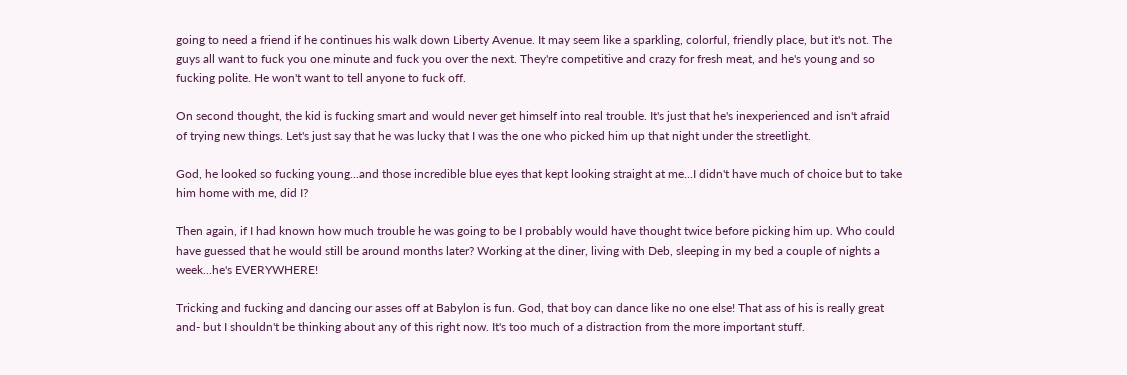going to need a friend if he continues his walk down Liberty Avenue. It may seem like a sparkling, colorful, friendly place, but it's not. The guys all want to fuck you one minute and fuck you over the next. They're competitive and crazy for fresh meat, and he's young and so fucking polite. He won't want to tell anyone to fuck off.

On second thought, the kid is fucking smart and would never get himself into real trouble. It's just that he's inexperienced and isn't afraid of trying new things. Let's just say that he was lucky that I was the one who picked him up that night under the streetlight.

God, he looked so fucking young...and those incredible blue eyes that kept looking straight at me...I didn't have much of choice but to take him home with me, did I?

Then again, if I had known how much trouble he was going to be I probably would have thought twice before picking him up. Who could have guessed that he would still be around months later? Working at the diner, living with Deb, sleeping in my bed a couple of nights a week...he's EVERYWHERE!

Tricking and fucking and dancing our asses off at Babylon is fun. God, that boy can dance like no one else! That ass of his is really great and- but I shouldn't be thinking about any of this right now. It's too much of a distraction from the more important stuff.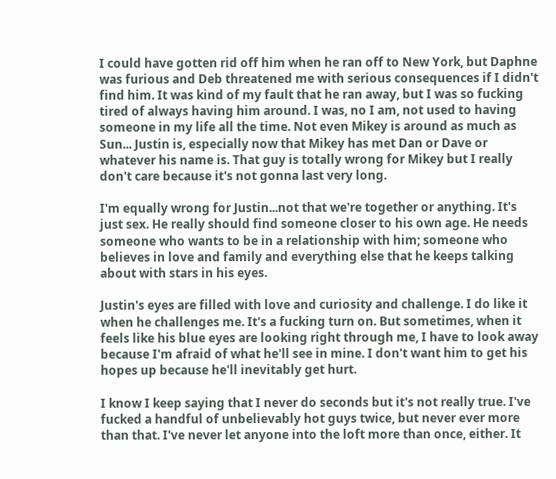I could have gotten rid off him when he ran off to New York, but Daphne was furious and Deb threatened me with serious consequences if I didn't find him. It was kind of my fault that he ran away, but I was so fucking tired of always having him around. I was, no I am, not used to having someone in my life all the time. Not even Mikey is around as much as Sun... Justin is, especially now that Mikey has met Dan or Dave or whatever his name is. That guy is totally wrong for Mikey but I really don't care because it's not gonna last very long.

I'm equally wrong for Justin...not that we're together or anything. It's just sex. He really should find someone closer to his own age. He needs someone who wants to be in a relationship with him; someone who believes in love and family and everything else that he keeps talking about with stars in his eyes.

Justin's eyes are filled with love and curiosity and challenge. I do like it when he challenges me. It's a fucking turn on. But sometimes, when it feels like his blue eyes are looking right through me, I have to look away because I'm afraid of what he'll see in mine. I don't want him to get his hopes up because he'll inevitably get hurt.

I know I keep saying that I never do seconds but it's not really true. I've fucked a handful of unbelievably hot guys twice, but never ever more than that. I've never let anyone into the loft more than once, either. It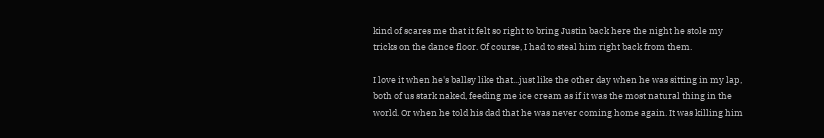kind of scares me that it felt so right to bring Justin back here the night he stole my tricks on the dance floor. Of course, I had to steal him right back from them.

I love it when he's ballsy like that...just like the other day when he was sitting in my lap, both of us stark naked, feeding me ice cream as if it was the most natural thing in the world. Or when he told his dad that he was never coming home again. It was killing him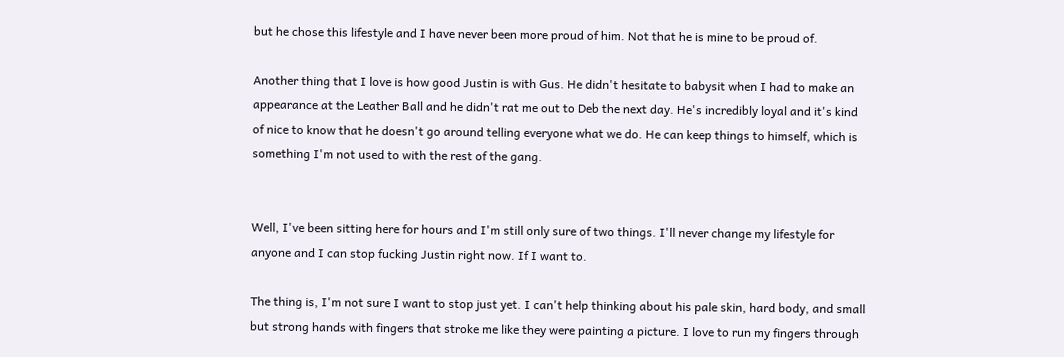but he chose this lifestyle and I have never been more proud of him. Not that he is mine to be proud of.

Another thing that I love is how good Justin is with Gus. He didn't hesitate to babysit when I had to make an appearance at the Leather Ball and he didn't rat me out to Deb the next day. He's incredibly loyal and it's kind of nice to know that he doesn't go around telling everyone what we do. He can keep things to himself, which is something I'm not used to with the rest of the gang.


Well, I've been sitting here for hours and I'm still only sure of two things. I'll never change my lifestyle for anyone and I can stop fucking Justin right now. If I want to.

The thing is, I'm not sure I want to stop just yet. I can't help thinking about his pale skin, hard body, and small but strong hands with fingers that stroke me like they were painting a picture. I love to run my fingers through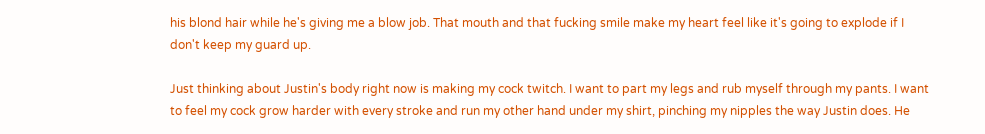his blond hair while he's giving me a blow job. That mouth and that fucking smile make my heart feel like it's going to explode if I don't keep my guard up.

Just thinking about Justin's body right now is making my cock twitch. I want to part my legs and rub myself through my pants. I want to feel my cock grow harder with every stroke and run my other hand under my shirt, pinching my nipples the way Justin does. He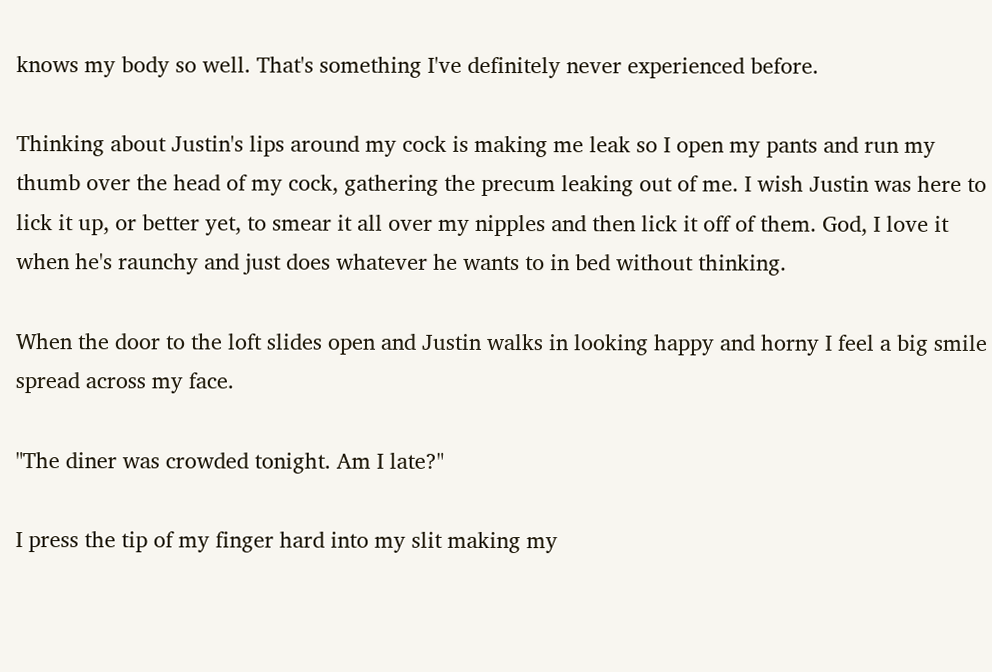knows my body so well. That's something I've definitely never experienced before.

Thinking about Justin's lips around my cock is making me leak so I open my pants and run my thumb over the head of my cock, gathering the precum leaking out of me. I wish Justin was here to lick it up, or better yet, to smear it all over my nipples and then lick it off of them. God, I love it when he's raunchy and just does whatever he wants to in bed without thinking.

When the door to the loft slides open and Justin walks in looking happy and horny I feel a big smile spread across my face.

"The diner was crowded tonight. Am I late?"

I press the tip of my finger hard into my slit making my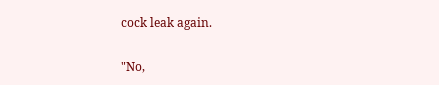cock leak again.

"No,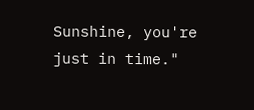Sunshine, you're just in time."